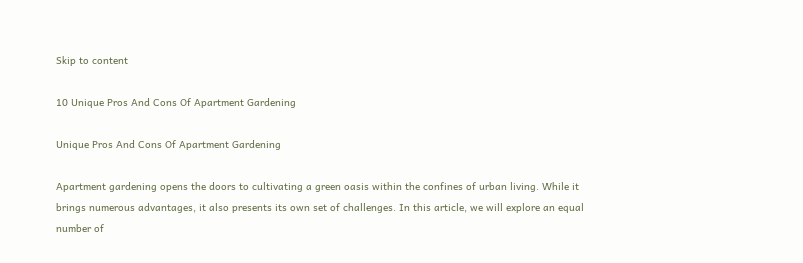Skip to content

10 Unique Pros And Cons Of Apartment Gardening

Unique Pros And Cons Of Apartment Gardening

Apartment gardening opens the doors to cultivating a green oasis within the confines of urban living. While it brings numerous advantages, it also presents its own set of challenges. In this article, we will explore an equal number of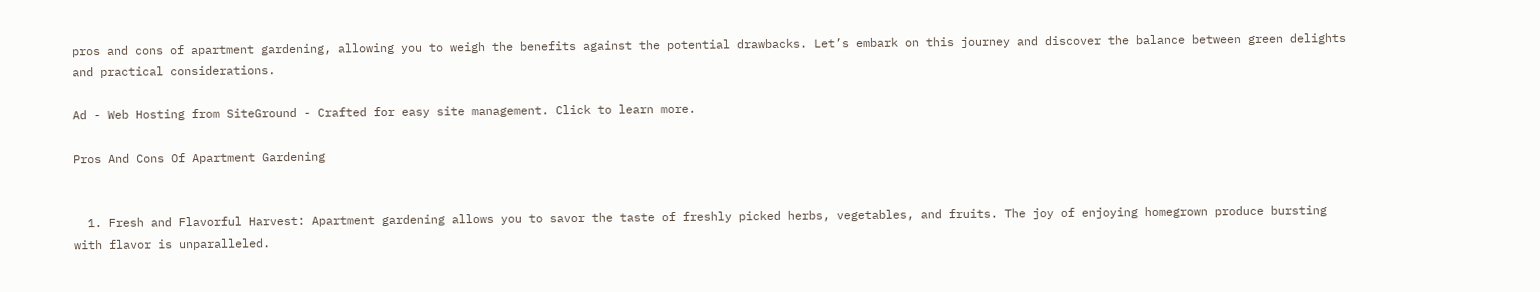pros and cons of apartment gardening, allowing you to weigh the benefits against the potential drawbacks. Let’s embark on this journey and discover the balance between green delights and practical considerations.

Ad - Web Hosting from SiteGround - Crafted for easy site management. Click to learn more.

Pros And Cons Of Apartment Gardening


  1. Fresh and Flavorful Harvest: Apartment gardening allows you to savor the taste of freshly picked herbs, vegetables, and fruits. The joy of enjoying homegrown produce bursting with flavor is unparalleled.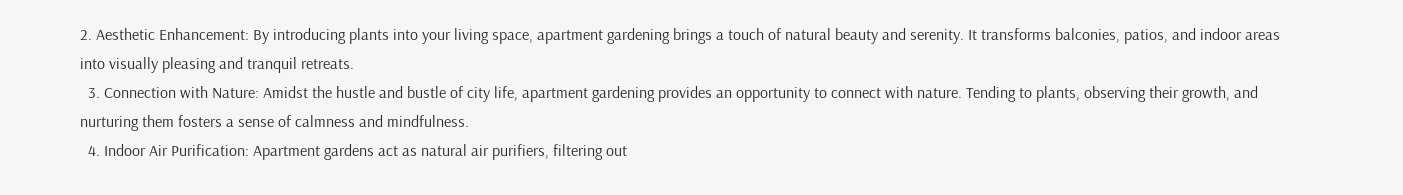2. Aesthetic Enhancement: By introducing plants into your living space, apartment gardening brings a touch of natural beauty and serenity. It transforms balconies, patios, and indoor areas into visually pleasing and tranquil retreats.
  3. Connection with Nature: Amidst the hustle and bustle of city life, apartment gardening provides an opportunity to connect with nature. Tending to plants, observing their growth, and nurturing them fosters a sense of calmness and mindfulness.
  4. Indoor Air Purification: Apartment gardens act as natural air purifiers, filtering out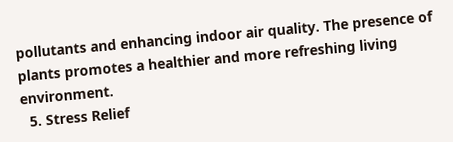pollutants and enhancing indoor air quality. The presence of plants promotes a healthier and more refreshing living environment.
  5. Stress Relief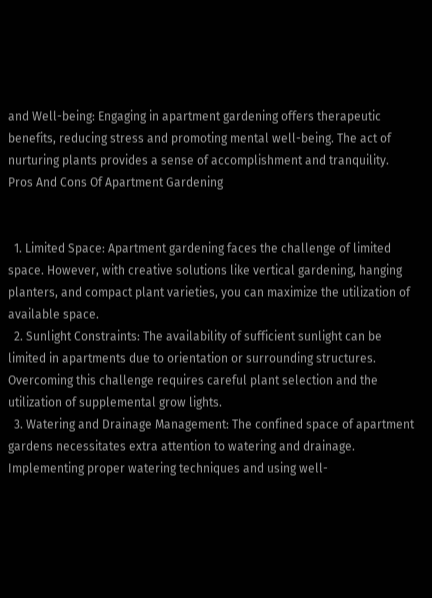and Well-being: Engaging in apartment gardening offers therapeutic benefits, reducing stress and promoting mental well-being. The act of nurturing plants provides a sense of accomplishment and tranquility.
Pros And Cons Of Apartment Gardening


  1. Limited Space: Apartment gardening faces the challenge of limited space. However, with creative solutions like vertical gardening, hanging planters, and compact plant varieties, you can maximize the utilization of available space.
  2. Sunlight Constraints: The availability of sufficient sunlight can be limited in apartments due to orientation or surrounding structures. Overcoming this challenge requires careful plant selection and the utilization of supplemental grow lights.
  3. Watering and Drainage Management: The confined space of apartment gardens necessitates extra attention to watering and drainage. Implementing proper watering techniques and using well-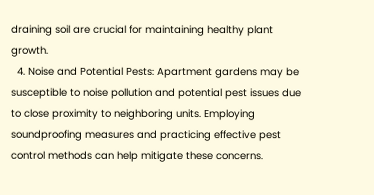draining soil are crucial for maintaining healthy plant growth.
  4. Noise and Potential Pests: Apartment gardens may be susceptible to noise pollution and potential pest issues due to close proximity to neighboring units. Employing soundproofing measures and practicing effective pest control methods can help mitigate these concerns.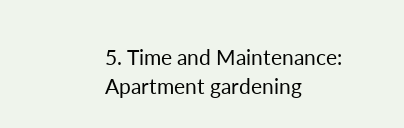5. Time and Maintenance: Apartment gardening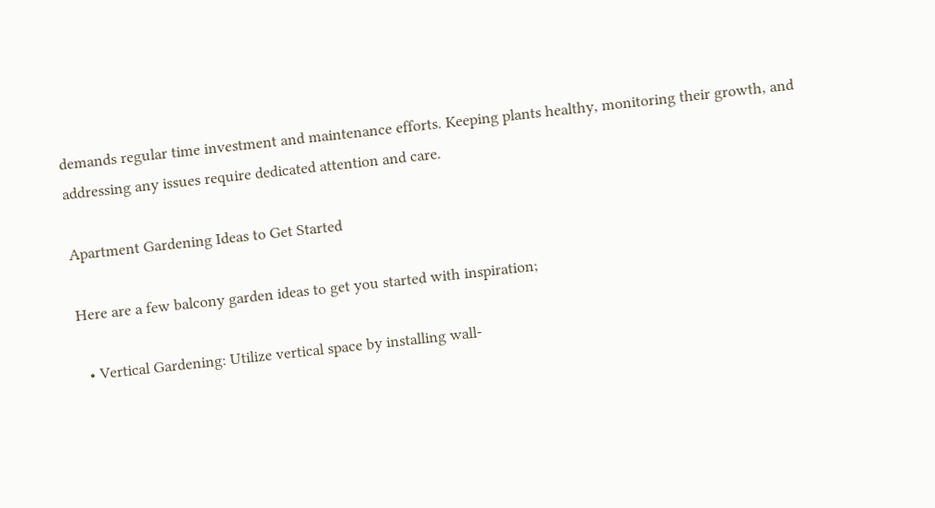demands regular time investment and maintenance efforts. Keeping plants healthy, monitoring their growth, and addressing any issues require dedicated attention and care.

Apartment Gardening Ideas to Get Started

Here are a few balcony garden ideas to get you started with inspiration;

  • Vertical Gardening: Utilize vertical space by installing wall-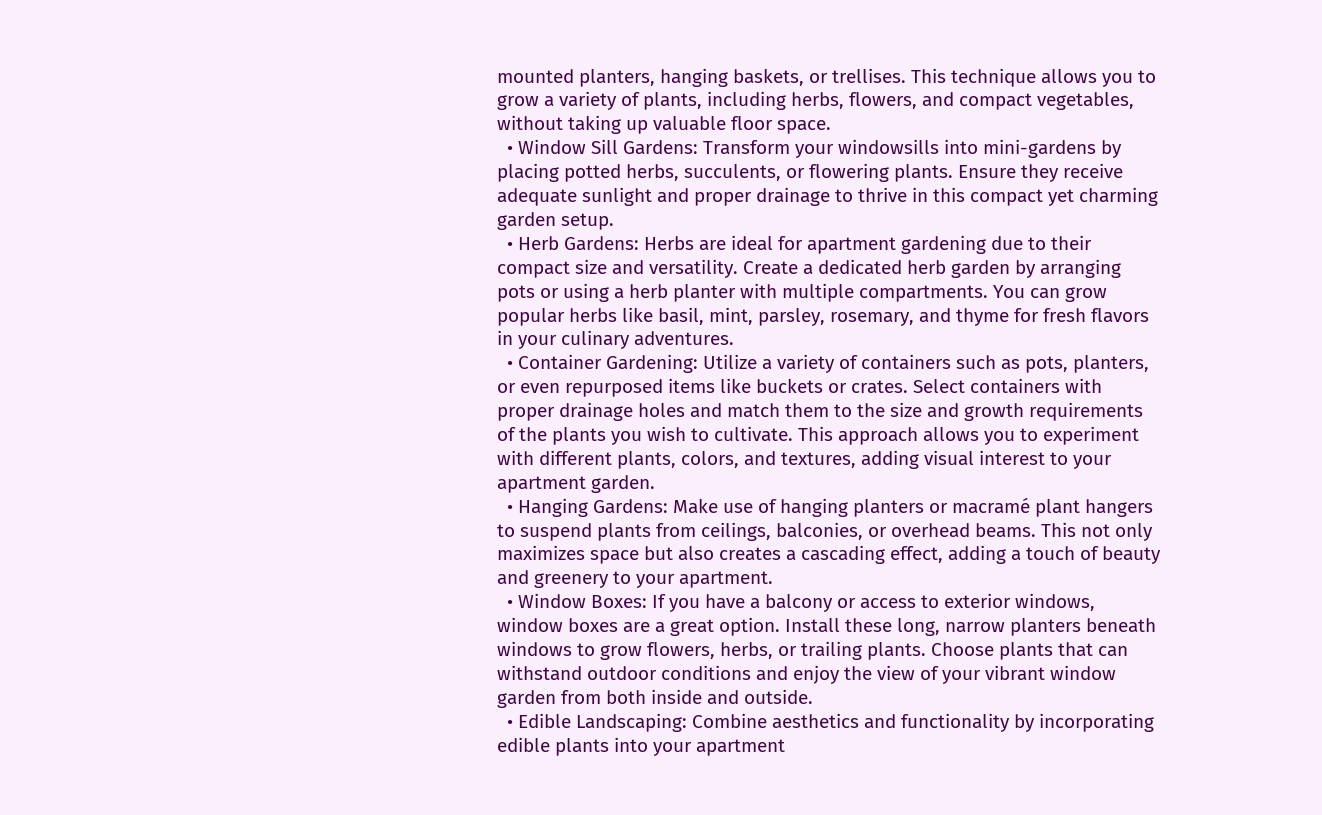mounted planters, hanging baskets, or trellises. This technique allows you to grow a variety of plants, including herbs, flowers, and compact vegetables, without taking up valuable floor space.
  • Window Sill Gardens: Transform your windowsills into mini-gardens by placing potted herbs, succulents, or flowering plants. Ensure they receive adequate sunlight and proper drainage to thrive in this compact yet charming garden setup.
  • Herb Gardens: Herbs are ideal for apartment gardening due to their compact size and versatility. Create a dedicated herb garden by arranging pots or using a herb planter with multiple compartments. You can grow popular herbs like basil, mint, parsley, rosemary, and thyme for fresh flavors in your culinary adventures.
  • Container Gardening: Utilize a variety of containers such as pots, planters, or even repurposed items like buckets or crates. Select containers with proper drainage holes and match them to the size and growth requirements of the plants you wish to cultivate. This approach allows you to experiment with different plants, colors, and textures, adding visual interest to your apartment garden.
  • Hanging Gardens: Make use of hanging planters or macramé plant hangers to suspend plants from ceilings, balconies, or overhead beams. This not only maximizes space but also creates a cascading effect, adding a touch of beauty and greenery to your apartment.
  • Window Boxes: If you have a balcony or access to exterior windows, window boxes are a great option. Install these long, narrow planters beneath windows to grow flowers, herbs, or trailing plants. Choose plants that can withstand outdoor conditions and enjoy the view of your vibrant window garden from both inside and outside.
  • Edible Landscaping: Combine aesthetics and functionality by incorporating edible plants into your apartment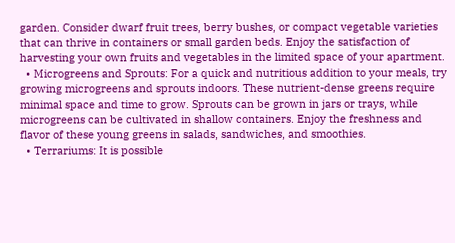garden. Consider dwarf fruit trees, berry bushes, or compact vegetable varieties that can thrive in containers or small garden beds. Enjoy the satisfaction of harvesting your own fruits and vegetables in the limited space of your apartment.
  • Microgreens and Sprouts: For a quick and nutritious addition to your meals, try growing microgreens and sprouts indoors. These nutrient-dense greens require minimal space and time to grow. Sprouts can be grown in jars or trays, while microgreens can be cultivated in shallow containers. Enjoy the freshness and flavor of these young greens in salads, sandwiches, and smoothies.
  • Terrariums: It is possible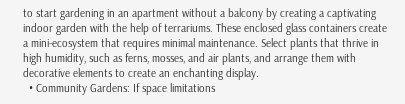to start gardening in an apartment without a balcony by creating a captivating indoor garden with the help of terrariums. These enclosed glass containers create a mini-ecosystem that requires minimal maintenance. Select plants that thrive in high humidity, such as ferns, mosses, and air plants, and arrange them with decorative elements to create an enchanting display.
  • Community Gardens: If space limitations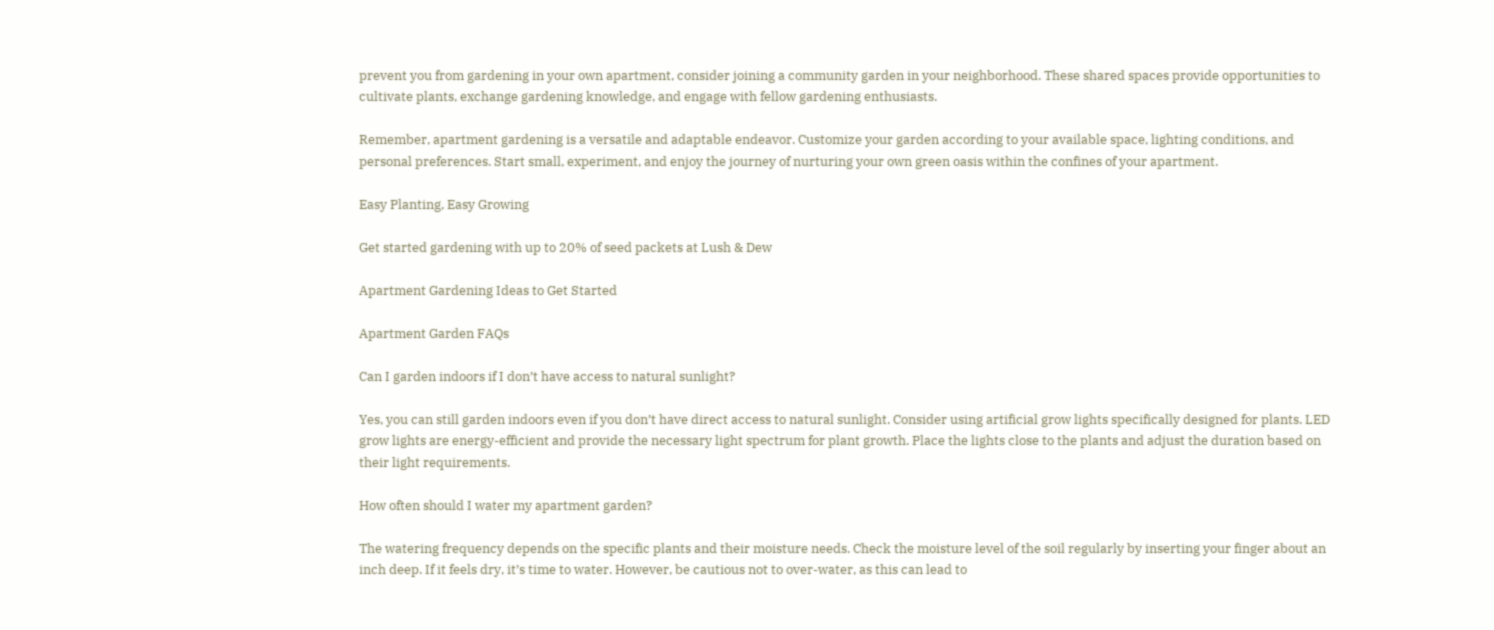prevent you from gardening in your own apartment, consider joining a community garden in your neighborhood. These shared spaces provide opportunities to cultivate plants, exchange gardening knowledge, and engage with fellow gardening enthusiasts.

Remember, apartment gardening is a versatile and adaptable endeavor. Customize your garden according to your available space, lighting conditions, and personal preferences. Start small, experiment, and enjoy the journey of nurturing your own green oasis within the confines of your apartment.

Easy Planting, Easy Growing

Get started gardening with up to 20% of seed packets at Lush & Dew

Apartment Gardening Ideas to Get Started

Apartment Garden FAQs

Can I garden indoors if I don’t have access to natural sunlight?

Yes, you can still garden indoors even if you don’t have direct access to natural sunlight. Consider using artificial grow lights specifically designed for plants. LED grow lights are energy-efficient and provide the necessary light spectrum for plant growth. Place the lights close to the plants and adjust the duration based on their light requirements.

How often should I water my apartment garden?

The watering frequency depends on the specific plants and their moisture needs. Check the moisture level of the soil regularly by inserting your finger about an inch deep. If it feels dry, it’s time to water. However, be cautious not to over-water, as this can lead to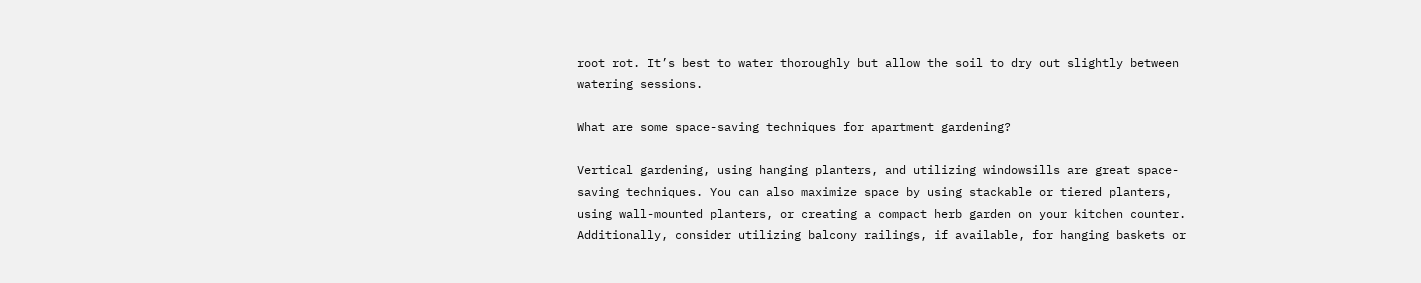root rot. It’s best to water thoroughly but allow the soil to dry out slightly between watering sessions.

What are some space-saving techniques for apartment gardening?

Vertical gardening, using hanging planters, and utilizing windowsills are great space-saving techniques. You can also maximize space by using stackable or tiered planters, using wall-mounted planters, or creating a compact herb garden on your kitchen counter. Additionally, consider utilizing balcony railings, if available, for hanging baskets or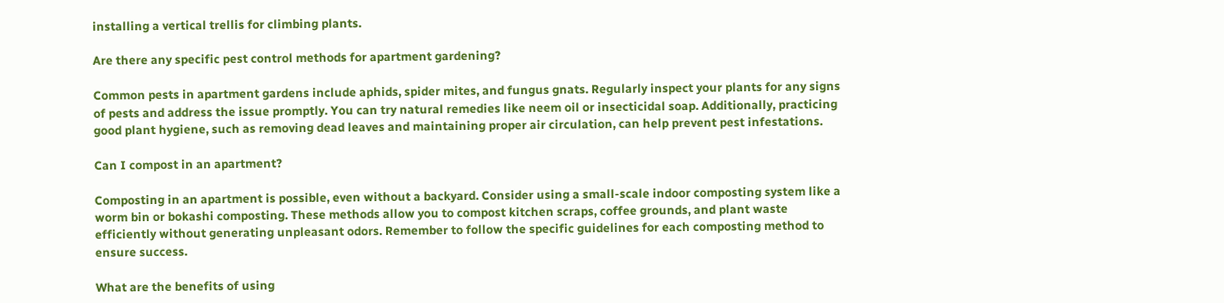installing a vertical trellis for climbing plants.

Are there any specific pest control methods for apartment gardening?

Common pests in apartment gardens include aphids, spider mites, and fungus gnats. Regularly inspect your plants for any signs of pests and address the issue promptly. You can try natural remedies like neem oil or insecticidal soap. Additionally, practicing good plant hygiene, such as removing dead leaves and maintaining proper air circulation, can help prevent pest infestations.

Can I compost in an apartment?

Composting in an apartment is possible, even without a backyard. Consider using a small-scale indoor composting system like a worm bin or bokashi composting. These methods allow you to compost kitchen scraps, coffee grounds, and plant waste efficiently without generating unpleasant odors. Remember to follow the specific guidelines for each composting method to ensure success.

What are the benefits of using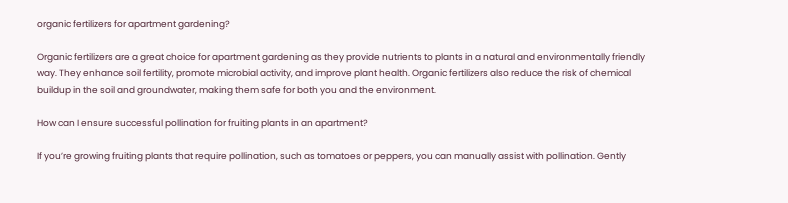organic fertilizers for apartment gardening?

Organic fertilizers are a great choice for apartment gardening as they provide nutrients to plants in a natural and environmentally friendly way. They enhance soil fertility, promote microbial activity, and improve plant health. Organic fertilizers also reduce the risk of chemical buildup in the soil and groundwater, making them safe for both you and the environment.

How can I ensure successful pollination for fruiting plants in an apartment?

If you’re growing fruiting plants that require pollination, such as tomatoes or peppers, you can manually assist with pollination. Gently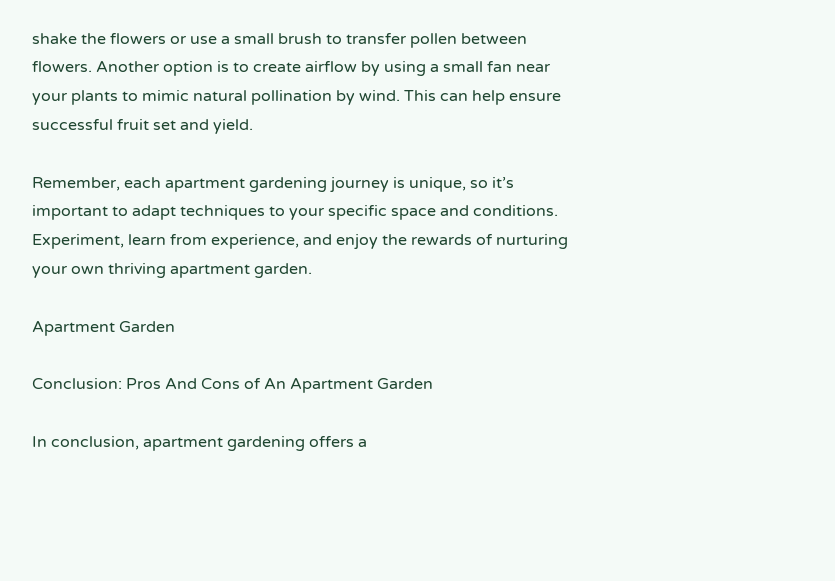shake the flowers or use a small brush to transfer pollen between flowers. Another option is to create airflow by using a small fan near your plants to mimic natural pollination by wind. This can help ensure successful fruit set and yield.

Remember, each apartment gardening journey is unique, so it’s important to adapt techniques to your specific space and conditions. Experiment, learn from experience, and enjoy the rewards of nurturing your own thriving apartment garden.

Apartment Garden

Conclusion: Pros And Cons of An Apartment Garden

In conclusion, apartment gardening offers a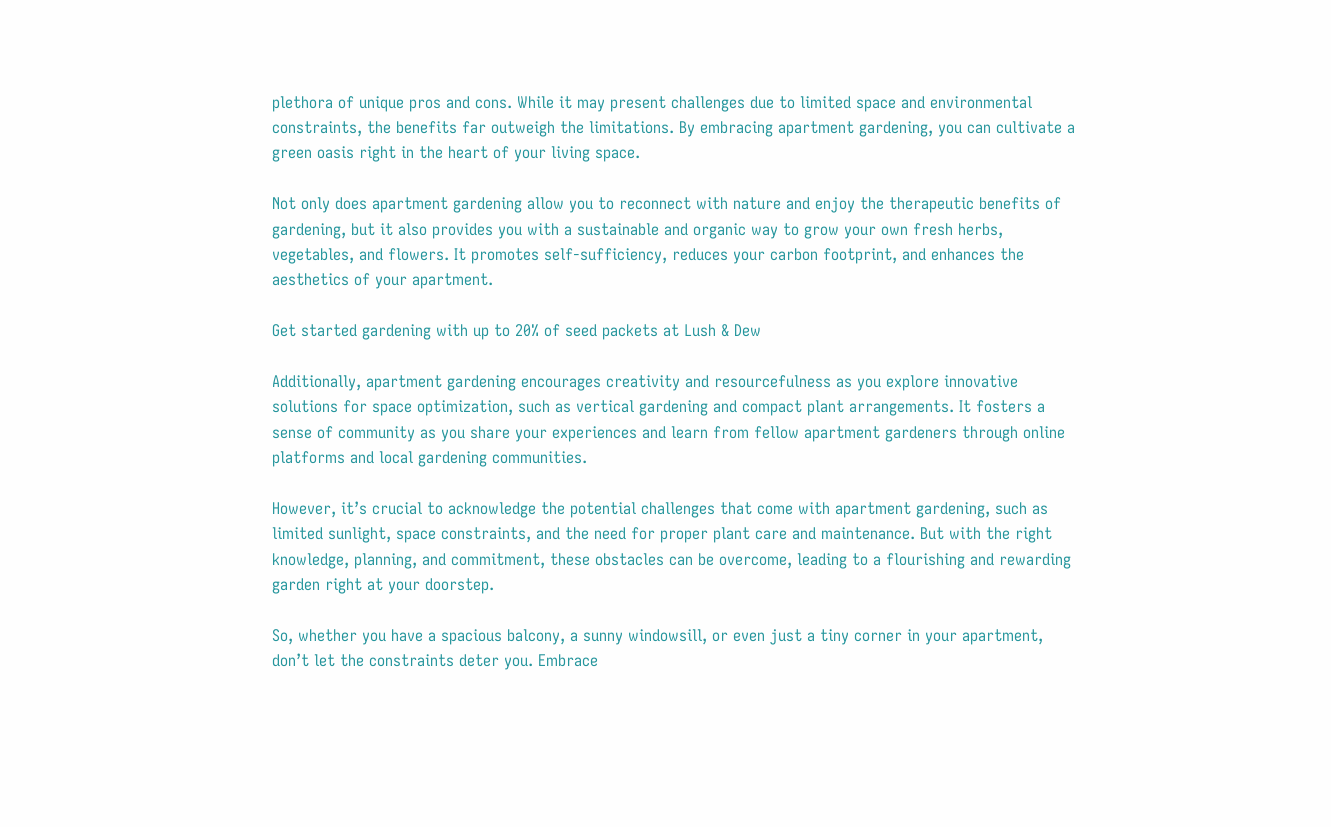plethora of unique pros and cons. While it may present challenges due to limited space and environmental constraints, the benefits far outweigh the limitations. By embracing apartment gardening, you can cultivate a green oasis right in the heart of your living space.

Not only does apartment gardening allow you to reconnect with nature and enjoy the therapeutic benefits of gardening, but it also provides you with a sustainable and organic way to grow your own fresh herbs, vegetables, and flowers. It promotes self-sufficiency, reduces your carbon footprint, and enhances the aesthetics of your apartment.

Get started gardening with up to 20% of seed packets at Lush & Dew

Additionally, apartment gardening encourages creativity and resourcefulness as you explore innovative solutions for space optimization, such as vertical gardening and compact plant arrangements. It fosters a sense of community as you share your experiences and learn from fellow apartment gardeners through online platforms and local gardening communities.

However, it’s crucial to acknowledge the potential challenges that come with apartment gardening, such as limited sunlight, space constraints, and the need for proper plant care and maintenance. But with the right knowledge, planning, and commitment, these obstacles can be overcome, leading to a flourishing and rewarding garden right at your doorstep.

So, whether you have a spacious balcony, a sunny windowsill, or even just a tiny corner in your apartment, don’t let the constraints deter you. Embrace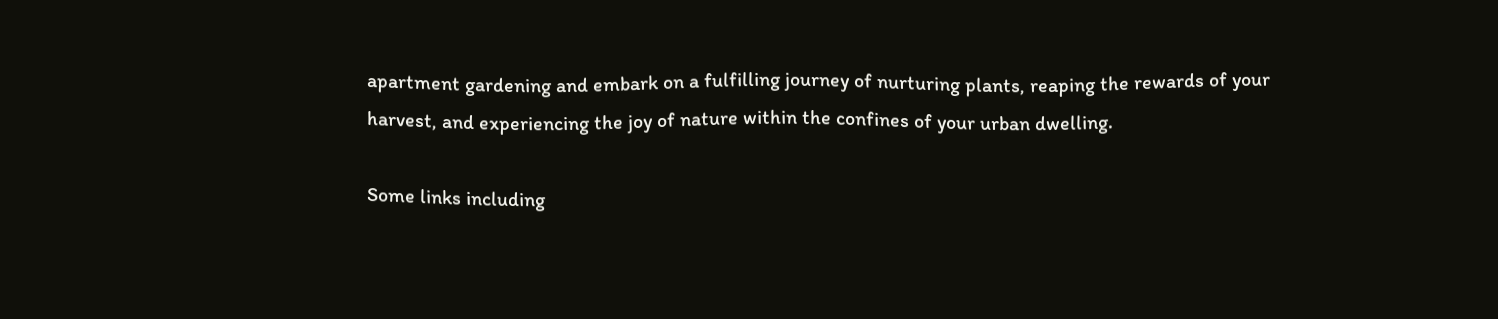apartment gardening and embark on a fulfilling journey of nurturing plants, reaping the rewards of your harvest, and experiencing the joy of nature within the confines of your urban dwelling.

Some links including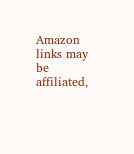Amazon links may be affiliated,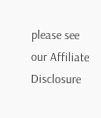please see our Affiliate Disclosure